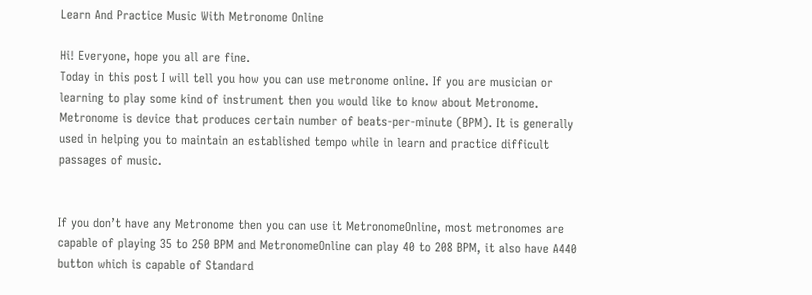Learn And Practice Music With Metronome Online

Hi! Everyone, hope you all are fine.
Today in this post I will tell you how you can use metronome online. If you are musician or learning to play some kind of instrument then you would like to know about Metronome. Metronome is device that produces certain number of beats-per-minute (BPM). It is generally used in helping you to maintain an established tempo while in learn and practice difficult passages of music.


If you don’t have any Metronome then you can use it MetronomeOnline, most metronomes are capable of playing 35 to 250 BPM and MetronomeOnline can play 40 to 208 BPM, it also have A440 button which is capable of Standard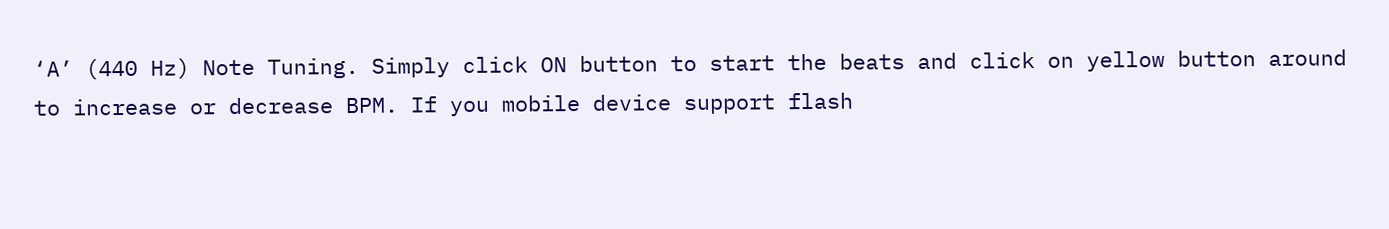‘A’ (440 Hz) Note Tuning. Simply click ON button to start the beats and click on yellow button around to increase or decrease BPM. If you mobile device support flash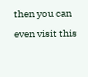then you can even visit this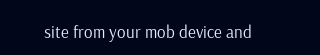site from your mob device and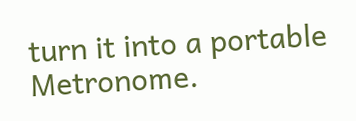turn it into a portable Metronome.